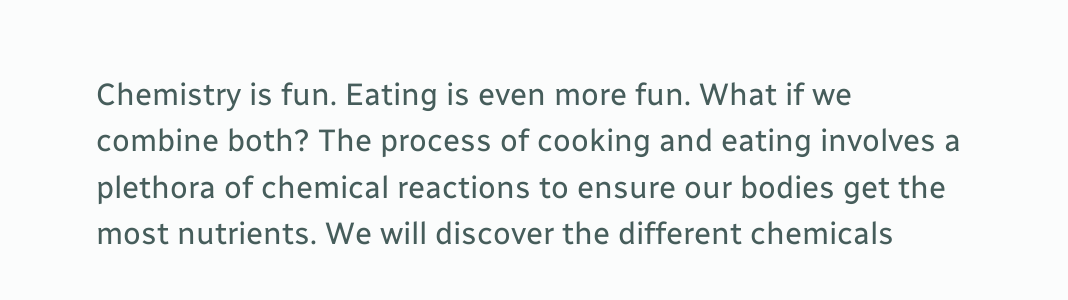Chemistry is fun. Eating is even more fun. What if we combine both? The process of cooking and eating involves a plethora of chemical reactions to ensure our bodies get the most nutrients. We will discover the different chemicals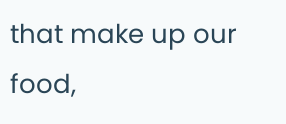that make up our food,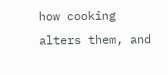how cooking alters them, and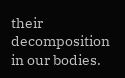their decomposition in our bodies.